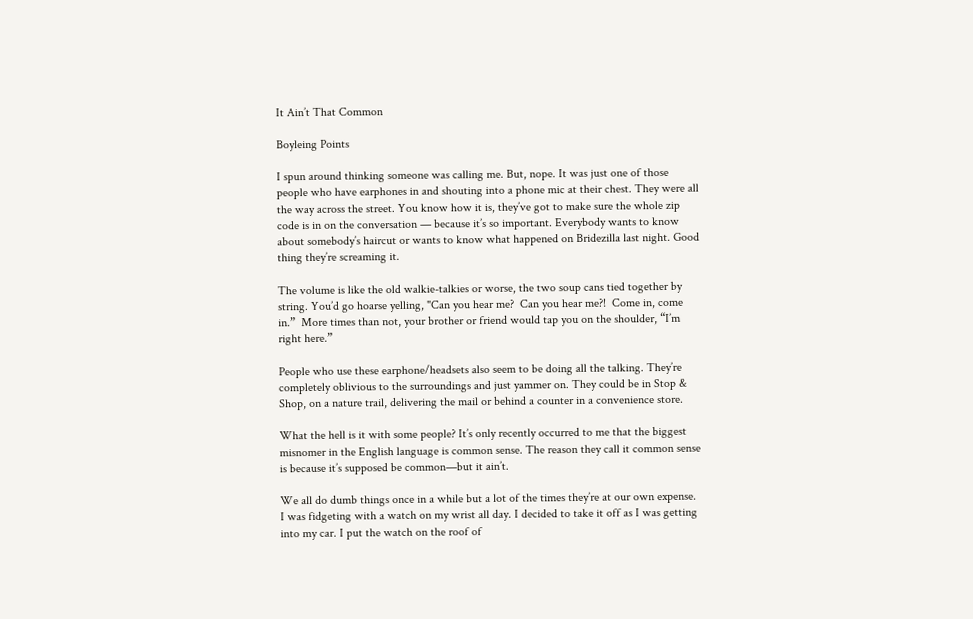It Ain’t That Common

Boyleing Points

I spun around thinking someone was calling me. But, nope. It was just one of those people who have earphones in and shouting into a phone mic at their chest. They were all the way across the street. You know how it is, they’ve got to make sure the whole zip code is in on the conversation — because it’s so important. Everybody wants to know about somebody’s haircut or wants to know what happened on Bridezilla last night. Good thing they’re screaming it.

The volume is like the old walkie-talkies or worse, the two soup cans tied together by string. You’d go hoarse yelling, "Can you hear me?  Can you hear me?!  Come in, come in.”  More times than not, your brother or friend would tap you on the shoulder, “I’m right here.”

People who use these earphone/headsets also seem to be doing all the talking. They’re completely oblivious to the surroundings and just yammer on. They could be in Stop & Shop, on a nature trail, delivering the mail or behind a counter in a convenience store.

What the hell is it with some people? It’s only recently occurred to me that the biggest misnomer in the English language is common sense. The reason they call it common sense is because it’s supposed be common—but it ain’t.

We all do dumb things once in a while but a lot of the times they’re at our own expense.  I was fidgeting with a watch on my wrist all day. I decided to take it off as I was getting into my car. I put the watch on the roof of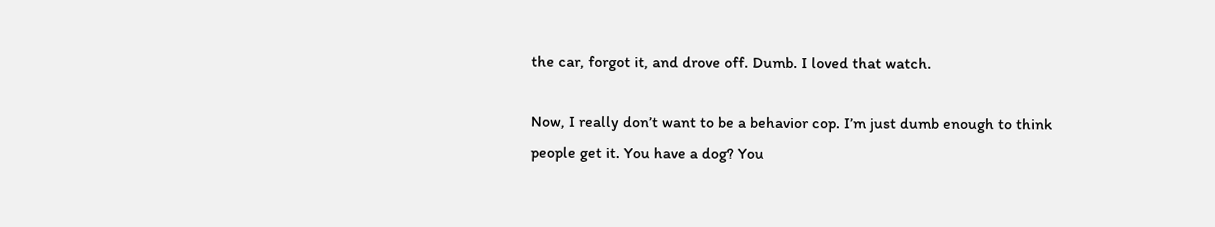the car, forgot it, and drove off. Dumb. I loved that watch.

Now, I really don’t want to be a behavior cop. I’m just dumb enough to think people get it. You have a dog? You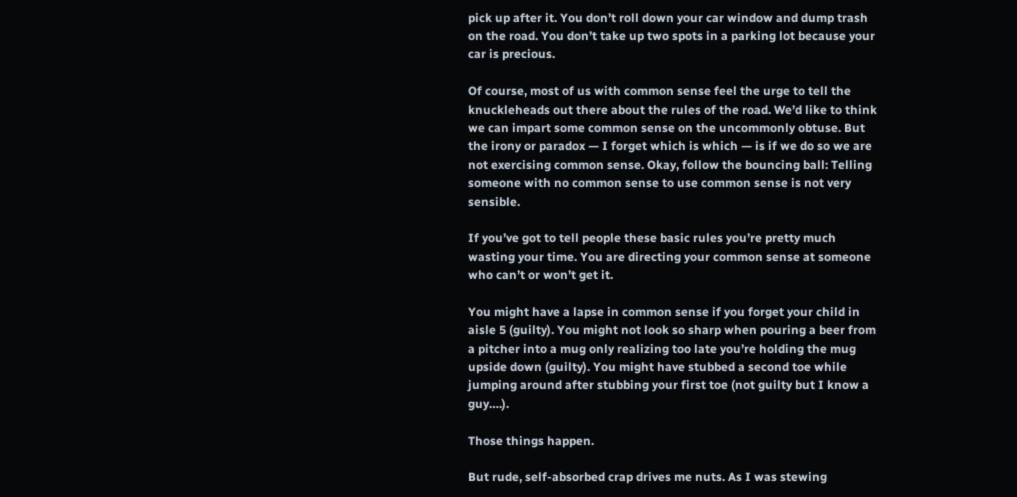pick up after it. You don’t roll down your car window and dump trash on the road. You don’t take up two spots in a parking lot because your car is precious.

Of course, most of us with common sense feel the urge to tell the knuckleheads out there about the rules of the road. We’d like to think we can impart some common sense on the uncommonly obtuse. But the irony or paradox — I forget which is which — is if we do so we are not exercising common sense. Okay, follow the bouncing ball: Telling someone with no common sense to use common sense is not very sensible.

If you’ve got to tell people these basic rules you’re pretty much wasting your time. You are directing your common sense at someone who can’t or won’t get it.

You might have a lapse in common sense if you forget your child in aisle 5 (guilty). You might not look so sharp when pouring a beer from a pitcher into a mug only realizing too late you’re holding the mug upside down (guilty). You might have stubbed a second toe while jumping around after stubbing your first toe (not guilty but I know a guy….).

Those things happen.

But rude, self-absorbed crap drives me nuts. As I was stewing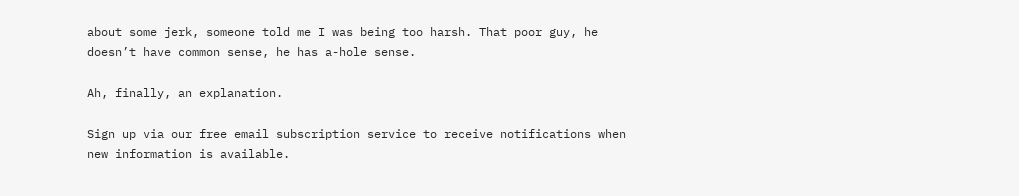about some jerk, someone told me I was being too harsh. That poor guy, he doesn’t have common sense, he has a-hole sense.

Ah, finally, an explanation.

Sign up via our free email subscription service to receive notifications when new information is available.